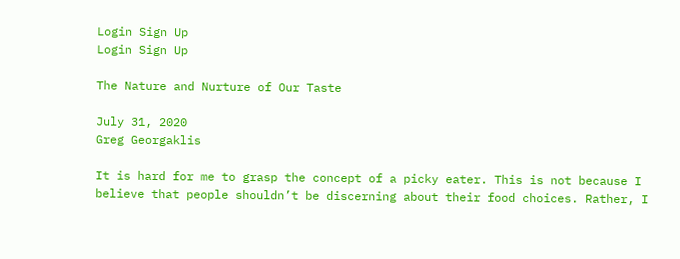Login Sign Up
Login Sign Up

The Nature and Nurture of Our Taste

July 31, 2020
Greg Georgaklis

It is hard for me to grasp the concept of a picky eater. This is not because I believe that people shouldn’t be discerning about their food choices. Rather, I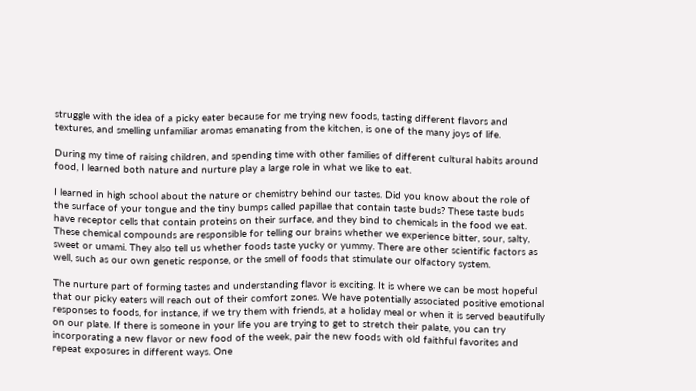struggle with the idea of a picky eater because for me trying new foods, tasting different flavors and textures, and smelling unfamiliar aromas emanating from the kitchen, is one of the many joys of life.

During my time of raising children, and spending time with other families of different cultural habits around food, I learned both nature and nurture play a large role in what we like to eat.

I learned in high school about the nature or chemistry behind our tastes. Did you know about the role of the surface of your tongue and the tiny bumps called papillae that contain taste buds? These taste buds have receptor cells that contain proteins on their surface, and they bind to chemicals in the food we eat. These chemical compounds are responsible for telling our brains whether we experience bitter, sour, salty, sweet or umami. They also tell us whether foods taste yucky or yummy. There are other scientific factors as well, such as our own genetic response, or the smell of foods that stimulate our olfactory system.

The nurture part of forming tastes and understanding flavor is exciting. It is where we can be most hopeful that our picky eaters will reach out of their comfort zones. We have potentially associated positive emotional responses to foods, for instance, if we try them with friends, at a holiday meal or when it is served beautifully on our plate. If there is someone in your life you are trying to get to stretch their palate, you can try incorporating a new flavor or new food of the week, pair the new foods with old faithful favorites and repeat exposures in different ways. One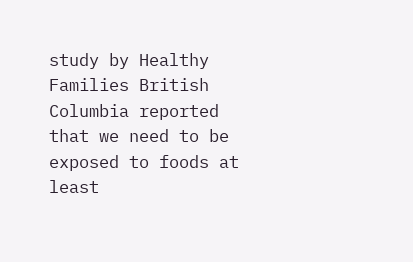study by Healthy Families British Columbia reported that we need to be exposed to foods at least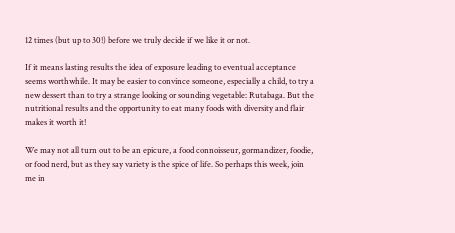12 times (but up to 30!) before we truly decide if we like it or not.

If it means lasting results the idea of exposure leading to eventual acceptance seems worthwhile. It may be easier to convince someone, especially a child, to try a new dessert than to try a strange looking or sounding vegetable: Rutabaga. But the nutritional results and the opportunity to eat many foods with diversity and flair makes it worth it!

We may not all turn out to be an epicure, a food connoisseur, gormandizer, foodie, or food nerd, but as they say variety is the spice of life. So perhaps this week, join me in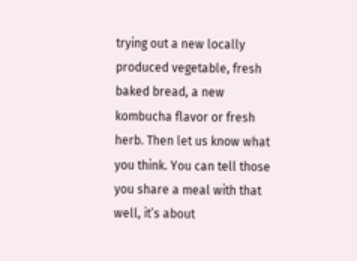trying out a new locally produced vegetable, fresh baked bread, a new kombucha flavor or fresh herb. Then let us know what you think. You can tell those you share a meal with that well, it’s about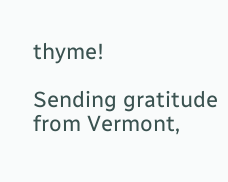thyme!

Sending gratitude from Vermont,